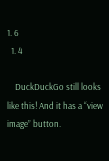1. 6
  1. 4

    DuckDuckGo still looks like this! And it has a “view image” button.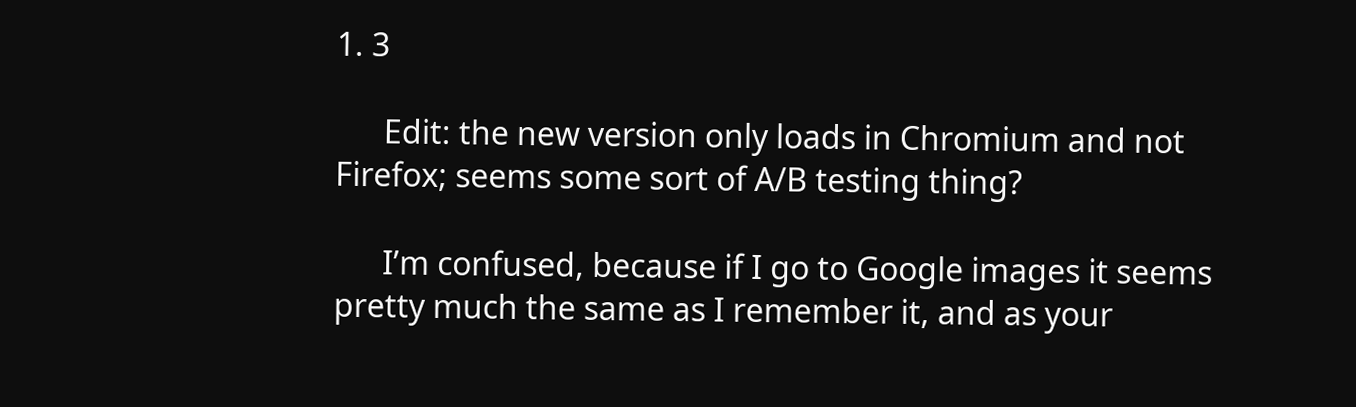1. 3

      Edit: the new version only loads in Chromium and not Firefox; seems some sort of A/B testing thing?

      I’m confused, because if I go to Google images it seems pretty much the same as I remember it, and as your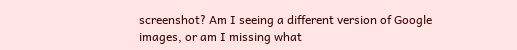screenshot? Am I seeing a different version of Google images, or am I missing what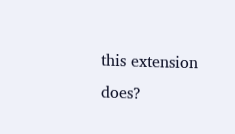this extension does?